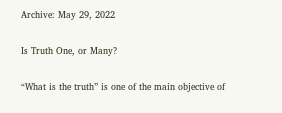Archive: May 29, 2022

Is Truth One, or Many?

“What is the truth” is one of the main objective of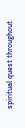spiritual quest throughout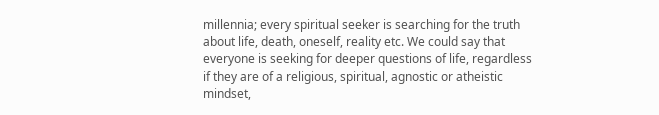millennia; every spiritual seeker is searching for the truth about life, death, oneself, reality etc. We could say that everyone is seeking for deeper questions of life, regardless if they are of a religious, spiritual, agnostic or atheistic mindset,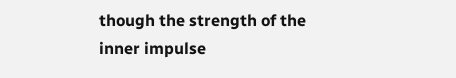though the strength of the inner impulse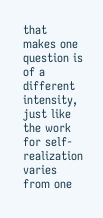that makes one question is of a different intensity, just like the work for self-realization varies from one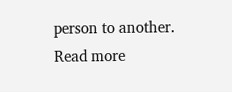person to another.
Read more